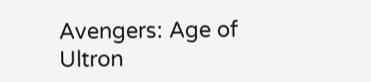Avengers: Age of Ultron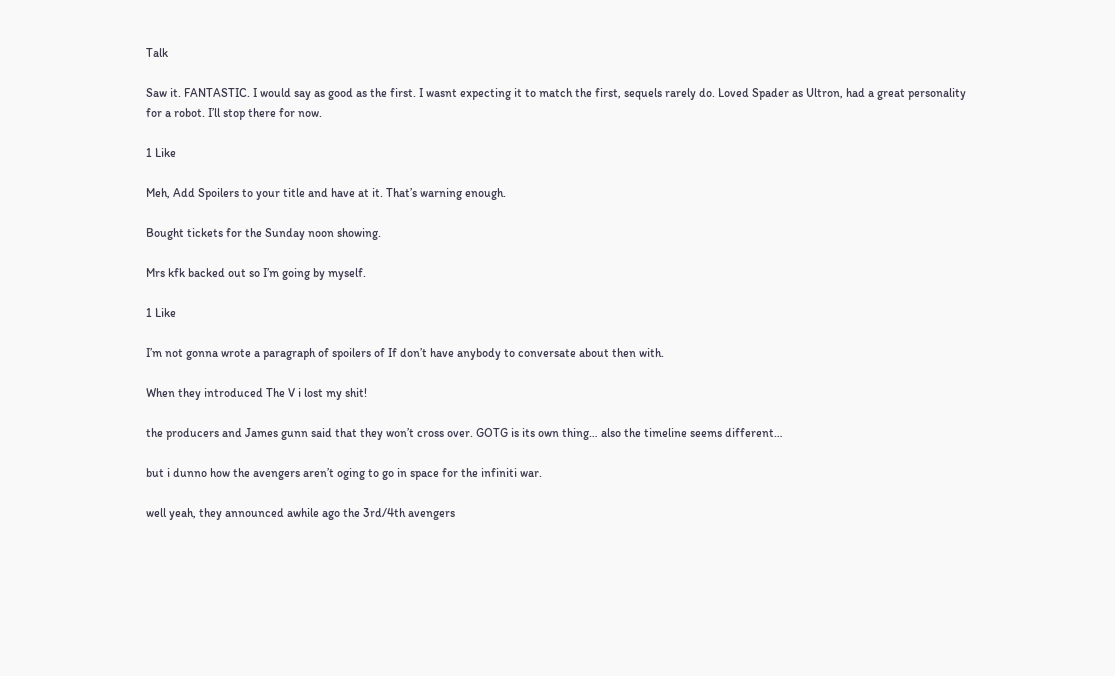Talk

Saw it. FANTASTIC. I would say as good as the first. I wasnt expecting it to match the first, sequels rarely do. Loved Spader as Ultron, had a great personality for a robot. I’ll stop there for now.

1 Like

Meh, Add Spoilers to your title and have at it. That’s warning enough.

Bought tickets for the Sunday noon showing.

Mrs kfk backed out so I’m going by myself.

1 Like

I’m not gonna wrote a paragraph of spoilers of If don’t have anybody to conversate about then with.

When they introduced The V i lost my shit!

the producers and James gunn said that they won’t cross over. GOTG is its own thing… also the timeline seems different…

but i dunno how the avengers aren’t oging to go in space for the infiniti war.

well yeah, they announced awhile ago the 3rd/4th avengers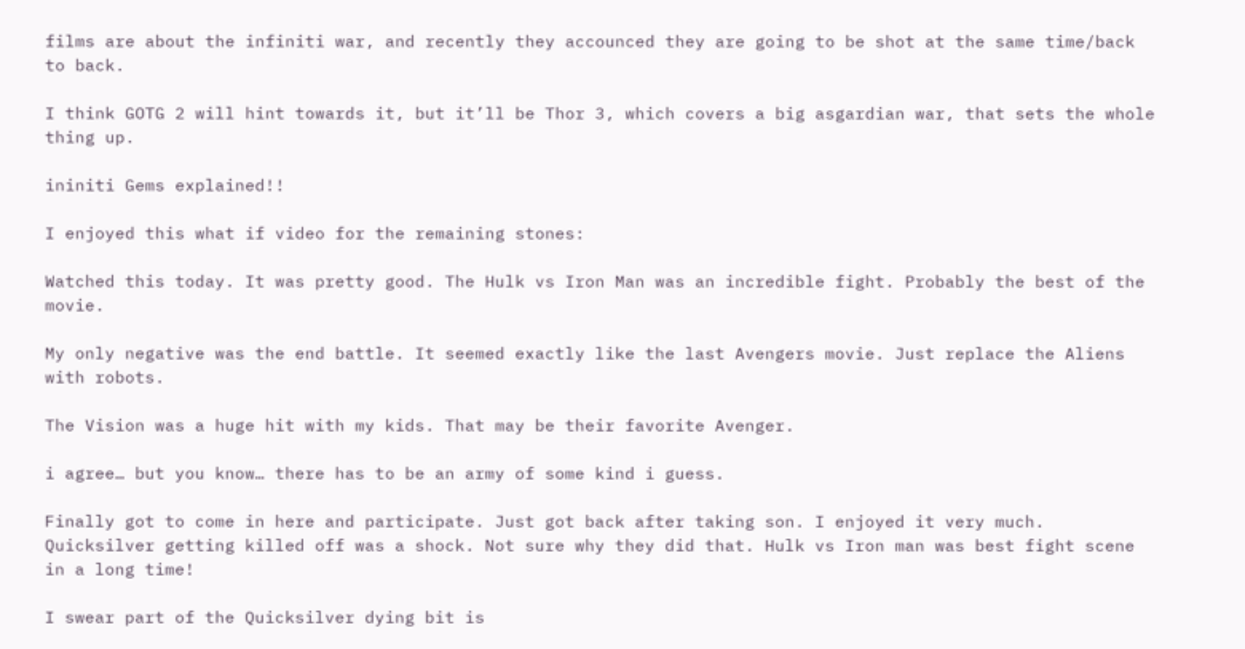films are about the infiniti war, and recently they accounced they are going to be shot at the same time/back to back.

I think GOTG 2 will hint towards it, but it’ll be Thor 3, which covers a big asgardian war, that sets the whole thing up.

ininiti Gems explained!!

I enjoyed this what if video for the remaining stones:

Watched this today. It was pretty good. The Hulk vs Iron Man was an incredible fight. Probably the best of the movie.

My only negative was the end battle. It seemed exactly like the last Avengers movie. Just replace the Aliens with robots.

The Vision was a huge hit with my kids. That may be their favorite Avenger.

i agree… but you know… there has to be an army of some kind i guess.

Finally got to come in here and participate. Just got back after taking son. I enjoyed it very much. Quicksilver getting killed off was a shock. Not sure why they did that. Hulk vs Iron man was best fight scene in a long time!

I swear part of the Quicksilver dying bit is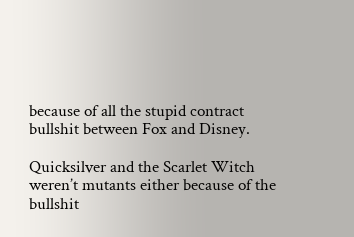because of all the stupid contract bullshit between Fox and Disney.

Quicksilver and the Scarlet Witch weren’t mutants either because of the bullshit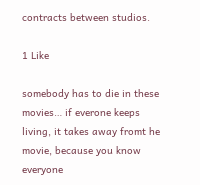contracts between studios.

1 Like

somebody has to die in these movies… if everone keeps living, it takes away fromt he movie, because you know everyone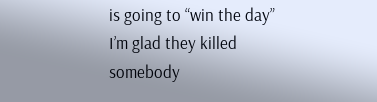is going to “win the day” I’m glad they killed somebody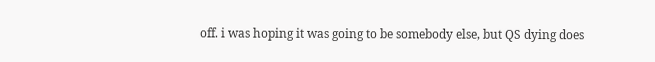off. i was hoping it was going to be somebody else, but QS dying does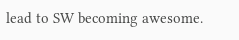lead to SW becoming awesome.